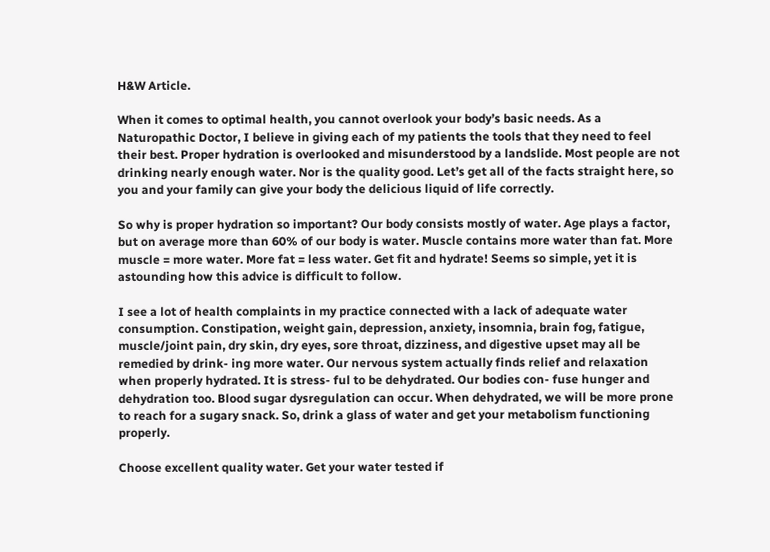H&W Article.

When it comes to optimal health, you cannot overlook your body’s basic needs. As a Naturopathic Doctor, I believe in giving each of my patients the tools that they need to feel their best. Proper hydration is overlooked and misunderstood by a landslide. Most people are not drinking nearly enough water. Nor is the quality good. Let’s get all of the facts straight here, so you and your family can give your body the delicious liquid of life correctly.

So why is proper hydration so important? Our body consists mostly of water. Age plays a factor, but on average more than 60% of our body is water. Muscle contains more water than fat. More muscle = more water. More fat = less water. Get fit and hydrate! Seems so simple, yet it is astounding how this advice is difficult to follow.

I see a lot of health complaints in my practice connected with a lack of adequate water consumption. Constipation, weight gain, depression, anxiety, insomnia, brain fog, fatigue, muscle/joint pain, dry skin, dry eyes, sore throat, dizziness, and digestive upset may all be remedied by drink- ing more water. Our nervous system actually finds relief and relaxation when properly hydrated. It is stress- ful to be dehydrated. Our bodies con- fuse hunger and dehydration too. Blood sugar dysregulation can occur. When dehydrated, we will be more prone to reach for a sugary snack. So, drink a glass of water and get your metabolism functioning properly.

Choose excellent quality water. Get your water tested if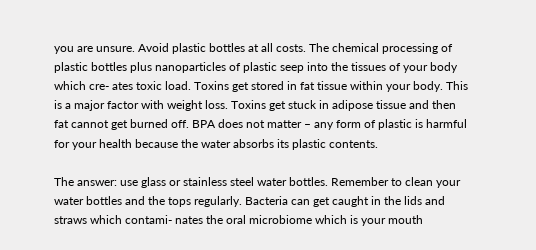you are unsure. Avoid plastic bottles at all costs. The chemical processing of plastic bottles plus nanoparticles of plastic seep into the tissues of your body which cre- ates toxic load. Toxins get stored in fat tissue within your body. This is a major factor with weight loss. Toxins get stuck in adipose tissue and then fat cannot get burned off. BPA does not matter – any form of plastic is harmful for your health because the water absorbs its plastic contents.

The answer: use glass or stainless steel water bottles. Remember to clean your water bottles and the tops regularly. Bacteria can get caught in the lids and straws which contami- nates the oral microbiome which is your mouth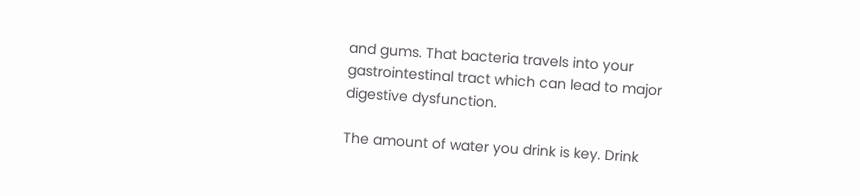and gums. That bacteria travels into your gastrointestinal tract which can lead to major digestive dysfunction.

The amount of water you drink is key. Drink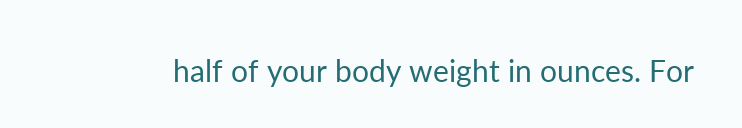half of your body weight in ounces. For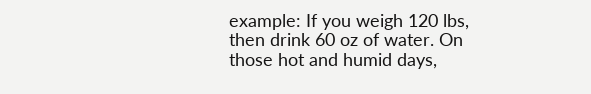example: If you weigh 120 lbs, then drink 60 oz of water. On those hot and humid days,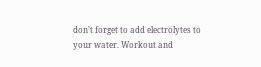don’t forget to add electrolytes to your water. Workout and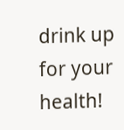drink up for your health!